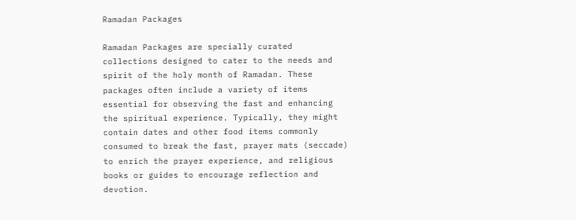Ramadan Packages

Ramadan Packages are specially curated collections designed to cater to the needs and spirit of the holy month of Ramadan. These packages often include a variety of items essential for observing the fast and enhancing the spiritual experience. Typically, they might contain dates and other food items commonly consumed to break the fast, prayer mats (seccade) to enrich the prayer experience, and religious books or guides to encourage reflection and devotion.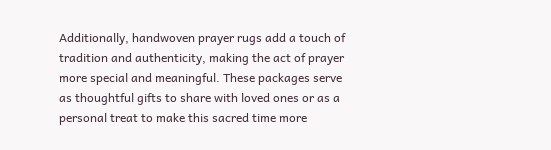Additionally, handwoven prayer rugs add a touch of tradition and authenticity, making the act of prayer more special and meaningful. These packages serve as thoughtful gifts to share with loved ones or as a personal treat to make this sacred time more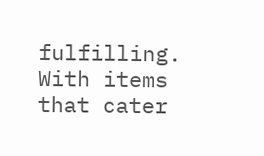fulfilling. With items that cater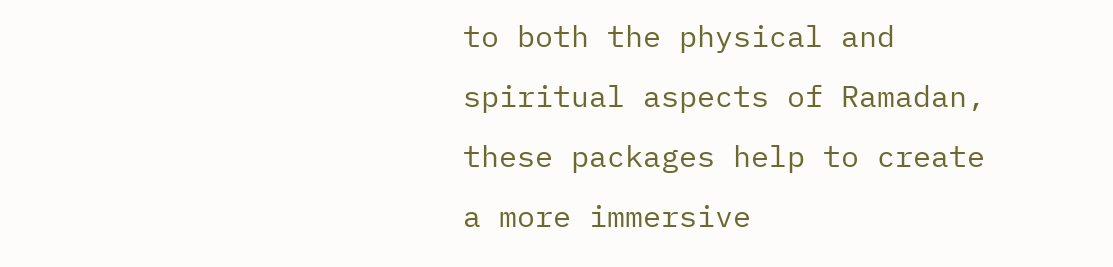to both the physical and spiritual aspects of Ramadan, these packages help to create a more immersive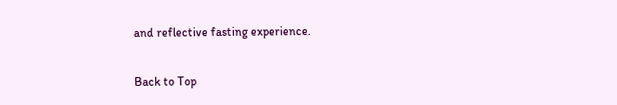and reflective fasting experience.

Back to Top